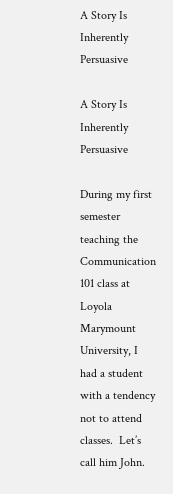A Story Is Inherently Persuasive

A Story Is Inherently Persuasive

During my first semester teaching the Communication 101 class at Loyola Marymount University, I had a student with a tendency not to attend classes.  Let’s call him John.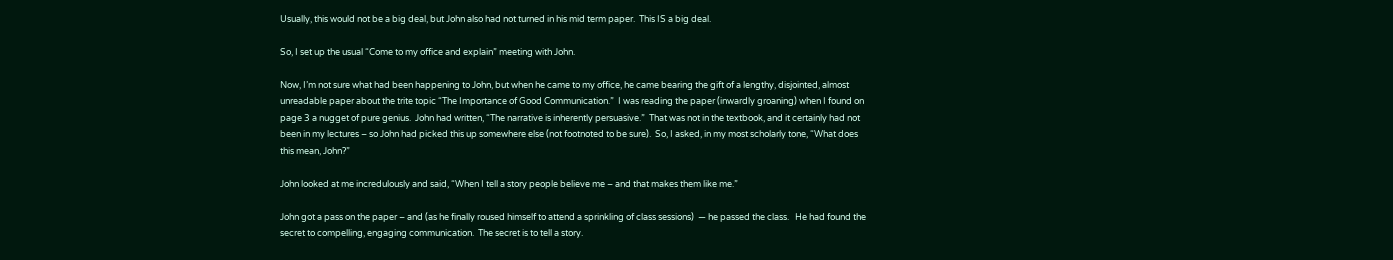Usually, this would not be a big deal, but John also had not turned in his mid term paper.  This IS a big deal.

So, I set up the usual “Come to my office and explain” meeting with John.

Now, I’m not sure what had been happening to John, but when he came to my office, he came bearing the gift of a lengthy, disjointed, almost unreadable paper about the trite topic “The Importance of Good Communication.”  I was reading the paper (inwardly groaning) when I found on page 3 a nugget of pure genius.  John had written, “The narrative is inherently persuasive.”  That was not in the textbook, and it certainly had not been in my lectures – so John had picked this up somewhere else (not footnoted to be sure).  So, I asked, in my most scholarly tone, “What does this mean, John?”

John looked at me incredulously and said, “When I tell a story people believe me – and that makes them like me.”

John got a pass on the paper – and (as he finally roused himself to attend a sprinkling of class sessions)  — he passed the class.   He had found the secret to compelling, engaging communication.  The secret is to tell a story.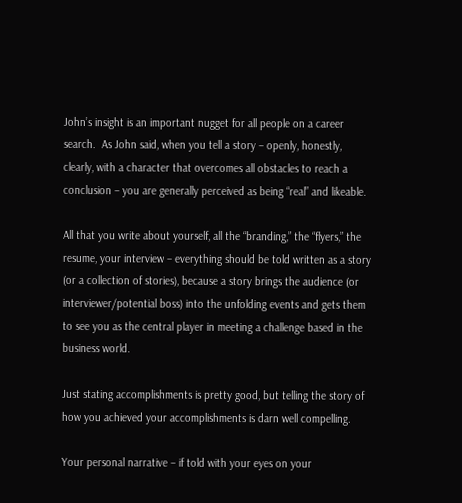John’s insight is an important nugget for all people on a career search.  As John said, when you tell a story – openly, honestly, clearly, with a character that overcomes all obstacles to reach a conclusion – you are generally perceived as being “real” and likeable.

All that you write about yourself, all the “branding,” the “flyers,” the resume, your interview – everything should be told written as a story (or a collection of stories), because a story brings the audience (or interviewer/potential boss) into the unfolding events and gets them to see you as the central player in meeting a challenge based in the business world.

Just stating accomplishments is pretty good, but telling the story of how you achieved your accomplishments is darn well compelling.

Your personal narrative – if told with your eyes on your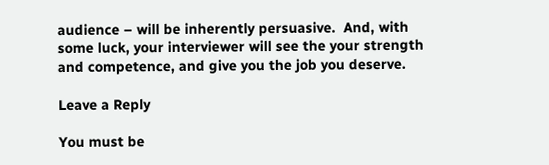audience – will be inherently persuasive.  And, with some luck, your interviewer will see the your strength and competence, and give you the job you deserve.

Leave a Reply

You must be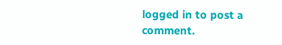logged in to post a comment.